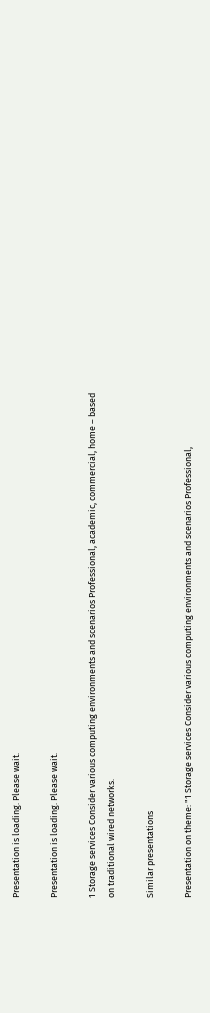Presentation is loading. Please wait.

Presentation is loading. Please wait.

1 Storage services Consider various computing environments and scenarios Professional, academic, commercial, home – based on traditional wired networks.

Similar presentations

Presentation on theme: "1 Storage services Consider various computing environments and scenarios Professional,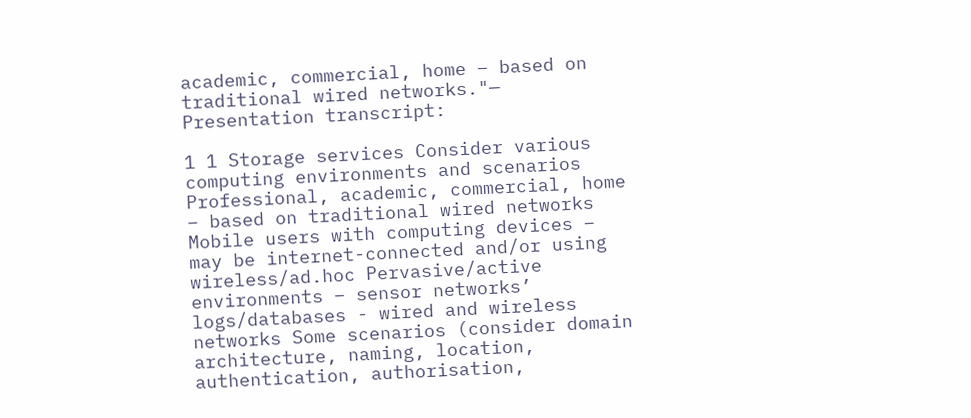academic, commercial, home – based on traditional wired networks."— Presentation transcript:

1 1 Storage services Consider various computing environments and scenarios Professional, academic, commercial, home – based on traditional wired networks Mobile users with computing devices – may be internet-connected and/or using wireless/ad.hoc Pervasive/active environments – sensor networks’ logs/databases - wired and wireless networks Some scenarios (consider domain architecture, naming, location, authentication, authorisation,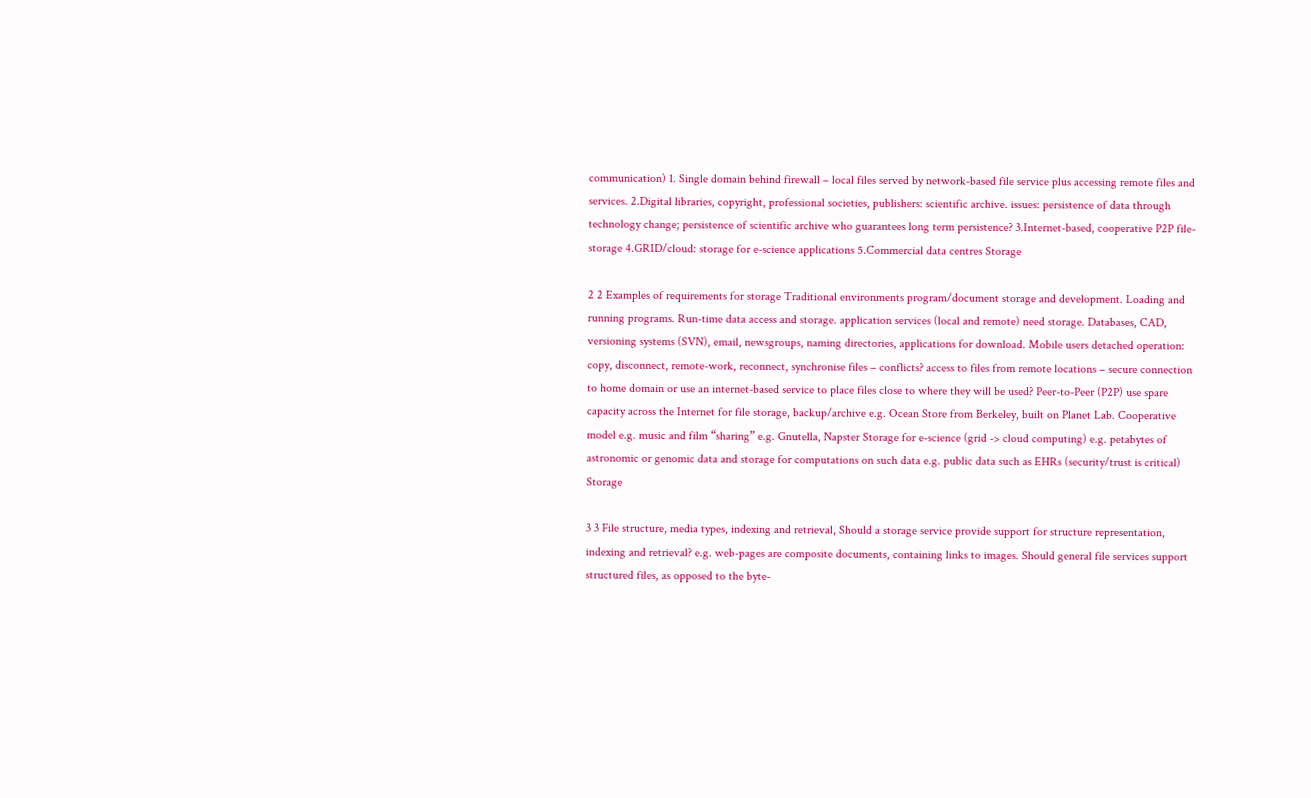communication) 1. Single domain behind firewall – local files served by network-based file service plus accessing remote files and services. 2.Digital libraries, copyright, professional societies, publishers: scientific archive. issues: persistence of data through technology change; persistence of scientific archive who guarantees long term persistence? 3.Internet-based, cooperative P2P file-storage 4.GRID/cloud: storage for e-science applications 5.Commercial data centres Storage

2 2 Examples of requirements for storage Traditional environments program/document storage and development. Loading and running programs. Run-time data access and storage. application services (local and remote) need storage. Databases, CAD, versioning systems (SVN), email, newsgroups, naming directories, applications for download. Mobile users detached operation: copy, disconnect, remote-work, reconnect, synchronise files – conflicts? access to files from remote locations – secure connection to home domain or use an internet-based service to place files close to where they will be used? Peer-to-Peer (P2P) use spare capacity across the Internet for file storage, backup/archive e.g. Ocean Store from Berkeley, built on Planet Lab. Cooperative model e.g. music and film “sharing” e.g. Gnutella, Napster Storage for e-science (grid -> cloud computing) e.g. petabytes of astronomic or genomic data and storage for computations on such data e.g. public data such as EHRs (security/trust is critical) Storage

3 3 File structure, media types, indexing and retrieval, Should a storage service provide support for structure representation, indexing and retrieval? e.g. web-pages are composite documents, containing links to images. Should general file services support structured files, as opposed to the byte-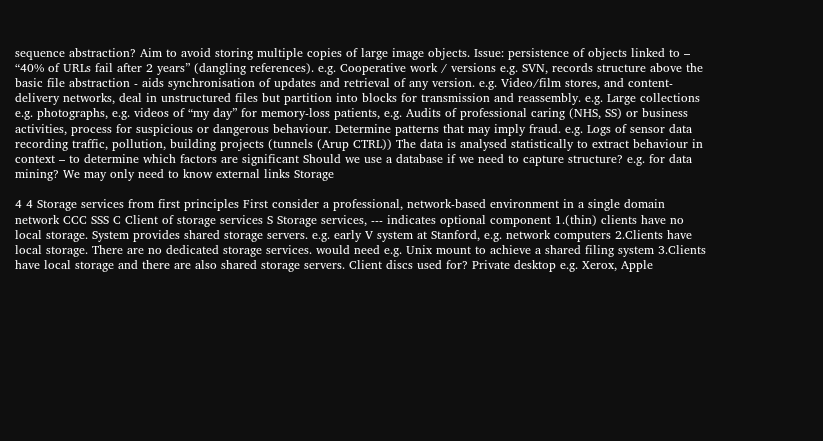sequence abstraction? Aim to avoid storing multiple copies of large image objects. Issue: persistence of objects linked to – “40% of URLs fail after 2 years” (dangling references). e.g. Cooperative work / versions e.g. SVN, records structure above the basic file abstraction - aids synchronisation of updates and retrieval of any version. e.g. Video/film stores, and content-delivery networks, deal in unstructured files but partition into blocks for transmission and reassembly. e.g. Large collections e.g. photographs, e.g. videos of “my day” for memory-loss patients, e.g. Audits of professional caring (NHS, SS) or business activities, process for suspicious or dangerous behaviour. Determine patterns that may imply fraud. e.g. Logs of sensor data recording traffic, pollution, building projects (tunnels (Arup CTRL)) The data is analysed statistically to extract behaviour in context – to determine which factors are significant Should we use a database if we need to capture structure? e.g. for data mining? We may only need to know external links Storage

4 4 Storage services from first principles First consider a professional, network-based environment in a single domain network CCC SSS C Client of storage services S Storage services, --- indicates optional component 1.(thin) clients have no local storage. System provides shared storage servers. e.g. early V system at Stanford, e.g. network computers 2.Clients have local storage. There are no dedicated storage services. would need e.g. Unix mount to achieve a shared filing system 3.Clients have local storage and there are also shared storage servers. Client discs used for? Private desktop e.g. Xerox, Apple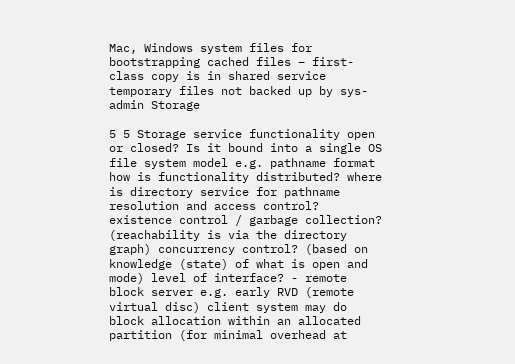Mac, Windows system files for bootstrapping cached files – first-class copy is in shared service temporary files not backed up by sys-admin Storage

5 5 Storage service functionality open or closed? Is it bound into a single OS file system model e.g. pathname format how is functionality distributed? where is directory service for pathname resolution and access control? existence control / garbage collection? (reachability is via the directory graph) concurrency control? (based on knowledge (state) of what is open and mode) level of interface? - remote block server e.g. early RVD (remote virtual disc) client system may do block allocation within an allocated partition (for minimal overhead at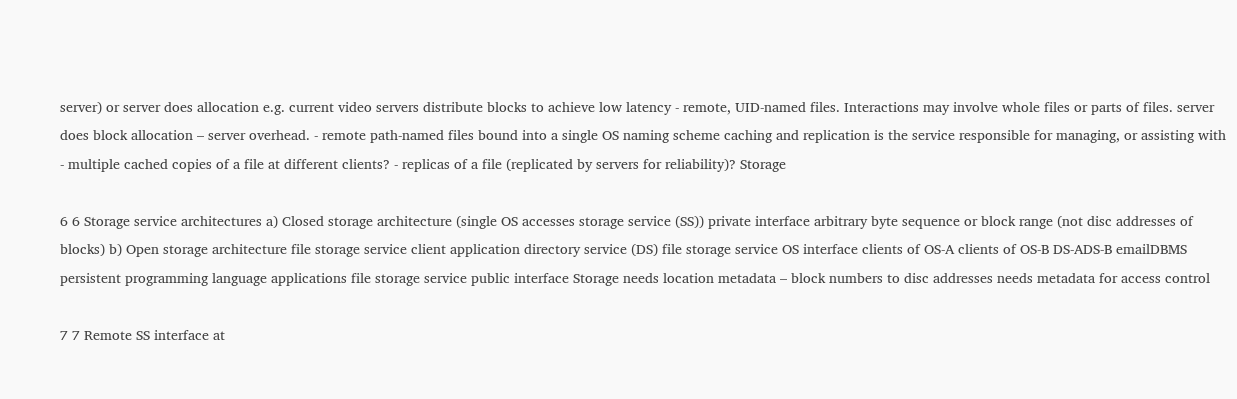server) or server does allocation e.g. current video servers distribute blocks to achieve low latency - remote, UID-named files. Interactions may involve whole files or parts of files. server does block allocation – server overhead. - remote path-named files bound into a single OS naming scheme caching and replication is the service responsible for managing, or assisting with - multiple cached copies of a file at different clients? - replicas of a file (replicated by servers for reliability)? Storage

6 6 Storage service architectures a) Closed storage architecture (single OS accesses storage service (SS)) private interface arbitrary byte sequence or block range (not disc addresses of blocks) b) Open storage architecture file storage service client application directory service (DS) file storage service OS interface clients of OS-A clients of OS-B DS-ADS-B emailDBMS persistent programming language applications file storage service public interface Storage needs location metadata – block numbers to disc addresses needs metadata for access control

7 7 Remote SS interface at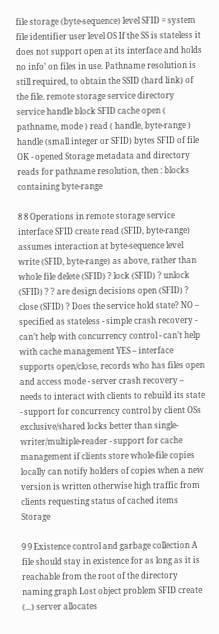file storage (byte-sequence) level SFID = system file identifier user level OS If the SS is stateless it does not support open at its interface and holds no info’ on files in use. Pathname resolution is still required, to obtain the SSID (hard link) of the file. remote storage service directory service handle block SFID cache open ( pathname, mode ) read ( handle, byte-range ) handle (small integer or SFID) bytes SFID of file OK - opened Storage metadata and directory reads for pathname resolution, then : blocks containing byte-range

8 8 Operations in remote storage service interface SFID create read (SFID, byte-range) assumes interaction at byte-sequence level write (SFID, byte-range) as above, rather than whole file delete (SFID) ? lock (SFID) ? unlock (SFID) ? ? are design decisions open (SFID) ? close (SFID) ? Does the service hold state? NO – specified as stateless - simple crash recovery - can’t help with concurrency control - can’t help with cache management YES – interface supports open/close, records who has files open and access mode - server crash recovery – needs to interact with clients to rebuild its state - support for concurrency control by client OSs exclusive/shared locks better than single-writer/multiple-reader - support for cache management if clients store whole-file copies locally can notify holders of copies when a new version is written otherwise high traffic from clients requesting status of cached items Storage

9 9 Existence control and garbage collection A file should stay in existence for as long as it is reachable from the root of the directory naming graph Lost object problem SFID create (...) server allocates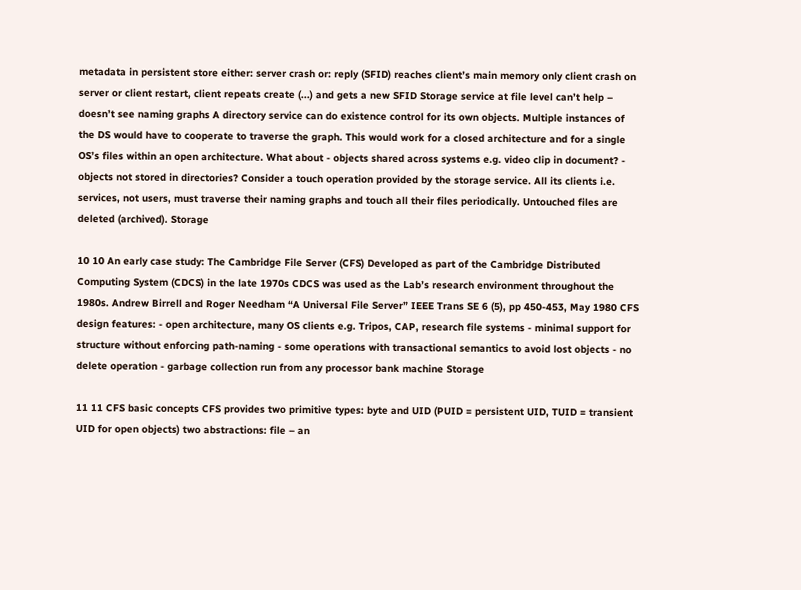metadata in persistent store either: server crash or: reply (SFID) reaches client’s main memory only client crash on server or client restart, client repeats create (...) and gets a new SFID Storage service at file level can’t help – doesn’t see naming graphs A directory service can do existence control for its own objects. Multiple instances of the DS would have to cooperate to traverse the graph. This would work for a closed architecture and for a single OS’s files within an open architecture. What about - objects shared across systems e.g. video clip in document? - objects not stored in directories? Consider a touch operation provided by the storage service. All its clients i.e. services, not users, must traverse their naming graphs and touch all their files periodically. Untouched files are deleted (archived). Storage

10 10 An early case study: The Cambridge File Server (CFS) Developed as part of the Cambridge Distributed Computing System (CDCS) in the late 1970s CDCS was used as the Lab’s research environment throughout the 1980s. Andrew Birrell and Roger Needham “A Universal File Server” IEEE Trans SE 6 (5), pp 450-453, May 1980 CFS design features: - open architecture, many OS clients e.g. Tripos, CAP, research file systems - minimal support for structure without enforcing path-naming - some operations with transactional semantics to avoid lost objects - no delete operation - garbage collection run from any processor bank machine Storage

11 11 CFS basic concepts CFS provides two primitive types: byte and UID (PUID = persistent UID, TUID = transient UID for open objects) two abstractions: file – an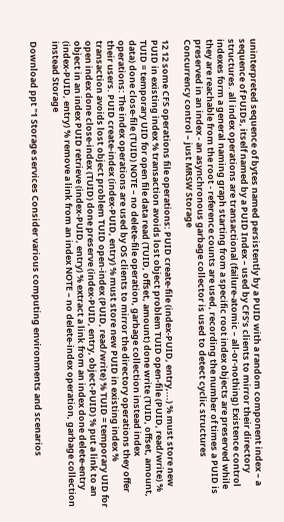uninterpreted sequence of bytes named persistently by a PUID with a random component index – a sequence of PUIDs, itself named by a PUID Index – used by CFS’s clients to mirror their directory structures. all index operations are transactional (failure-atomic – all-or-nothing) Existence control indexes form a general naming graph starting from a specific root index objects are preserved while they are reachable from the root - reference counts are used, recording the number of times a PUID is preserved in an index - an asynchronous garbage collector is used to detect cyclic structures Concurrency control – just MRSW Storage

12 12 some CFS operations file operations: PUID create-file (index-PUID, entry,...) % must store new PUID in existing index % transaction avoids lost object problem TUID open-file (PUID, read/write) % TUID = temporary UID for open file data read (TUID, offset, amount) done write (TUID, offset, amount, data) done close-file (TUID) NOTE – no delete-file operation, garbage collection instead index operations: The index operations are used by OS clients to mirror the directory operations they offer their users. PUID create-index (index-PUID, entry) % must store new PUID in existing index % transaction avoids lost object problem TUID open-index (PUID, read/write) % TUID = temporary UID for open index done close-index (TUID) done preserve (index-PUID, entry, object-PUID) % put a link to an object in an index PUID retrieve (index-PUID, entry) % extract a link from an index done delete-entry (index-PUID, entry) % remove a link from an index NOTE – no delete-index operation, garbage collection instead Storage

Download ppt "1 Storage services Consider various computing environments and scenarios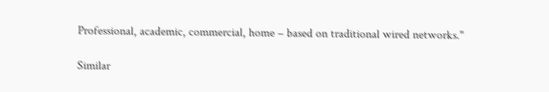Professional, academic, commercial, home – based on traditional wired networks."

Similar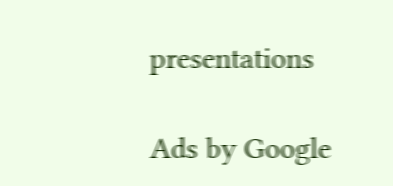presentations

Ads by Google